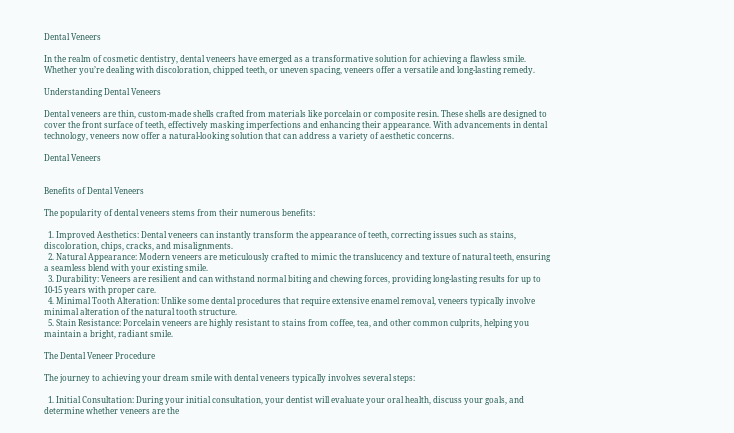Dental Veneers

In the realm of cosmetic dentistry, dental veneers have emerged as a transformative solution for achieving a flawless smile. Whether you’re dealing with discoloration, chipped teeth, or uneven spacing, veneers offer a versatile and long-lasting remedy.

Understanding Dental Veneers

Dental veneers are thin, custom-made shells crafted from materials like porcelain or composite resin. These shells are designed to cover the front surface of teeth, effectively masking imperfections and enhancing their appearance. With advancements in dental technology, veneers now offer a natural-looking solution that can address a variety of aesthetic concerns.

Dental Veneers


Benefits of Dental Veneers

The popularity of dental veneers stems from their numerous benefits:

  1. Improved Aesthetics: Dental veneers can instantly transform the appearance of teeth, correcting issues such as stains, discoloration, chips, cracks, and misalignments.
  2. Natural Appearance: Modern veneers are meticulously crafted to mimic the translucency and texture of natural teeth, ensuring a seamless blend with your existing smile.
  3. Durability: Veneers are resilient and can withstand normal biting and chewing forces, providing long-lasting results for up to 10-15 years with proper care.
  4. Minimal Tooth Alteration: Unlike some dental procedures that require extensive enamel removal, veneers typically involve minimal alteration of the natural tooth structure.
  5. Stain Resistance: Porcelain veneers are highly resistant to stains from coffee, tea, and other common culprits, helping you maintain a bright, radiant smile.

The Dental Veneer Procedure

The journey to achieving your dream smile with dental veneers typically involves several steps:

  1. Initial Consultation: During your initial consultation, your dentist will evaluate your oral health, discuss your goals, and determine whether veneers are the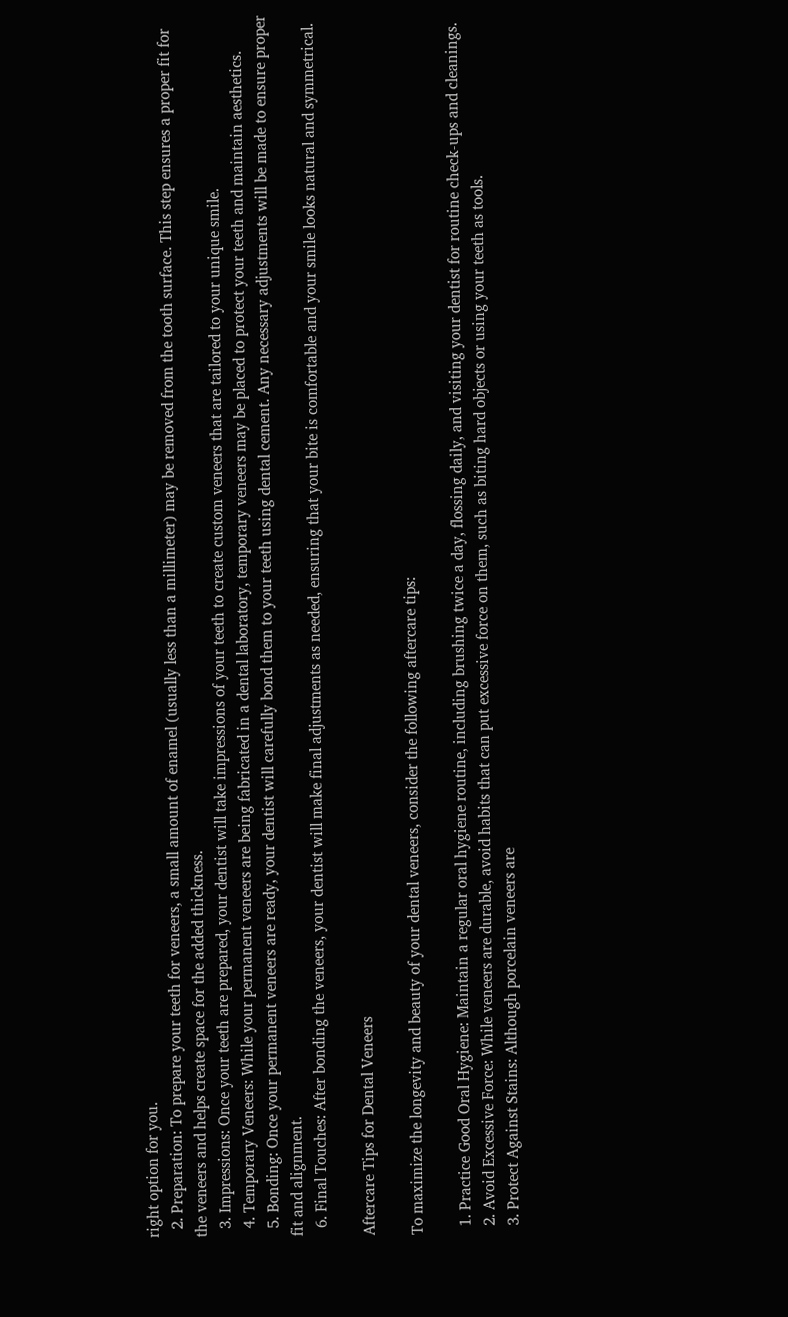right option for you.
  2. Preparation: To prepare your teeth for veneers, a small amount of enamel (usually less than a millimeter) may be removed from the tooth surface. This step ensures a proper fit for the veneers and helps create space for the added thickness.
  3. Impressions: Once your teeth are prepared, your dentist will take impressions of your teeth to create custom veneers that are tailored to your unique smile.
  4. Temporary Veneers: While your permanent veneers are being fabricated in a dental laboratory, temporary veneers may be placed to protect your teeth and maintain aesthetics.
  5. Bonding: Once your permanent veneers are ready, your dentist will carefully bond them to your teeth using dental cement. Any necessary adjustments will be made to ensure proper fit and alignment.
  6. Final Touches: After bonding the veneers, your dentist will make final adjustments as needed, ensuring that your bite is comfortable and your smile looks natural and symmetrical.

Aftercare Tips for Dental Veneers

To maximize the longevity and beauty of your dental veneers, consider the following aftercare tips:

  1. Practice Good Oral Hygiene: Maintain a regular oral hygiene routine, including brushing twice a day, flossing daily, and visiting your dentist for routine check-ups and cleanings.
  2. Avoid Excessive Force: While veneers are durable, avoid habits that can put excessive force on them, such as biting hard objects or using your teeth as tools.
  3. Protect Against Stains: Although porcelain veneers are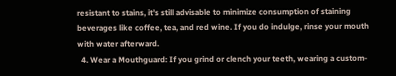resistant to stains, it’s still advisable to minimize consumption of staining beverages like coffee, tea, and red wine. If you do indulge, rinse your mouth with water afterward.
  4. Wear a Mouthguard: If you grind or clench your teeth, wearing a custom-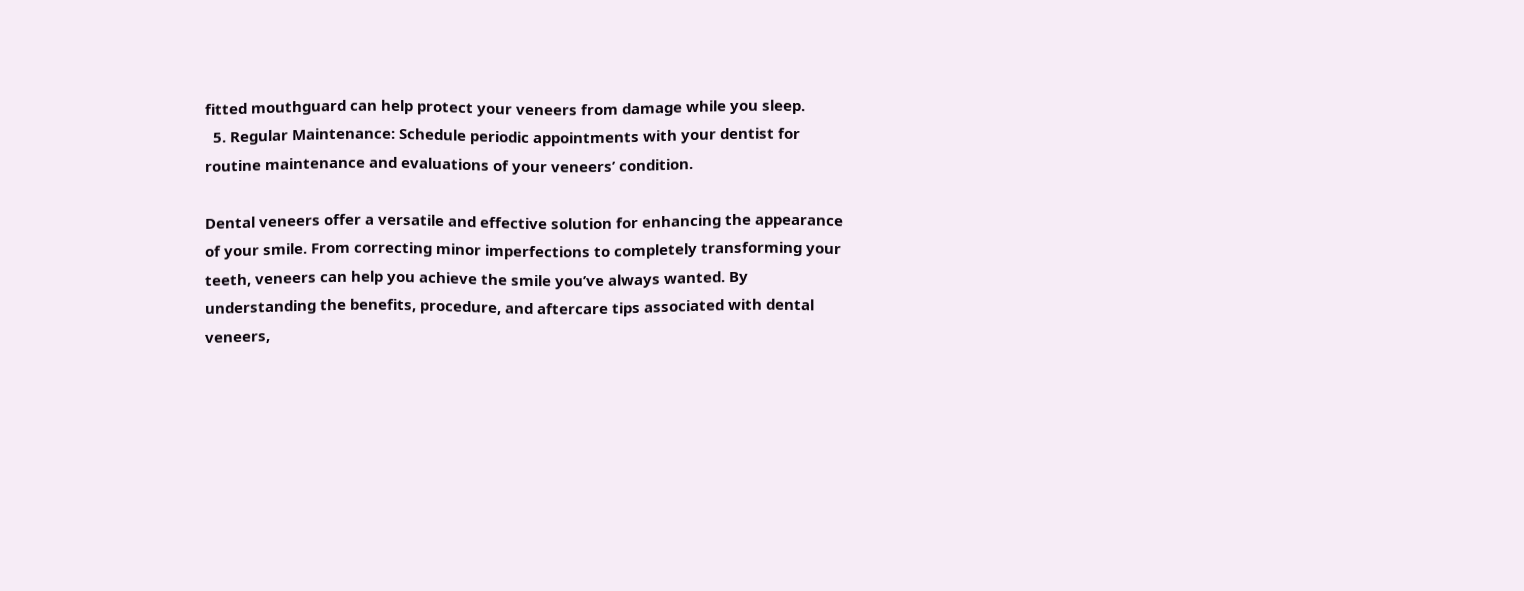fitted mouthguard can help protect your veneers from damage while you sleep.
  5. Regular Maintenance: Schedule periodic appointments with your dentist for routine maintenance and evaluations of your veneers’ condition.

Dental veneers offer a versatile and effective solution for enhancing the appearance of your smile. From correcting minor imperfections to completely transforming your teeth, veneers can help you achieve the smile you’ve always wanted. By understanding the benefits, procedure, and aftercare tips associated with dental veneers,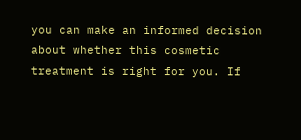you can make an informed decision about whether this cosmetic treatment is right for you. If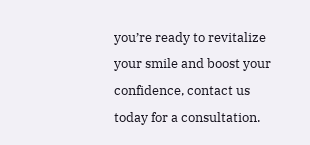you’re ready to revitalize your smile and boost your confidence, contact us today for a consultation.